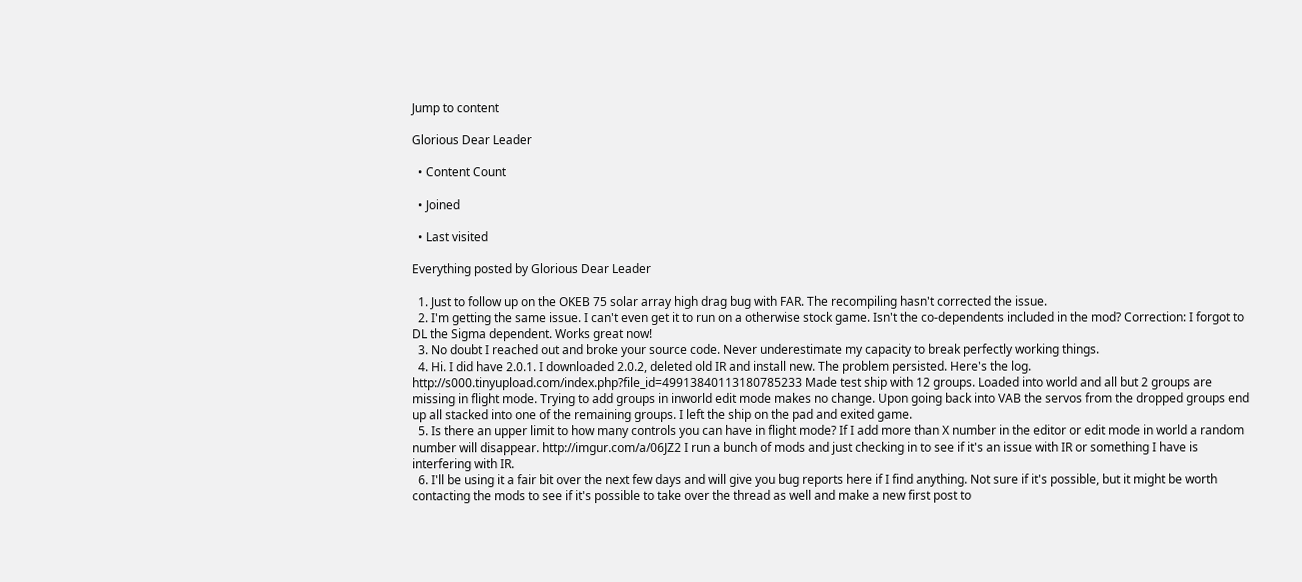Jump to content

Glorious Dear Leader

  • Content Count

  • Joined

  • Last visited

Everything posted by Glorious Dear Leader

  1. Just to follow up on the OKEB 75 solar array high drag bug with FAR. The recompiling hasn't corrected the issue.
  2. I'm getting the same issue. I can't even get it to run on a otherwise stock game. Isn't the co-dependents included in the mod? Correction: I forgot to DL the Sigma dependent. Works great now!
  3. No doubt I reached out and broke your source code. Never underestimate my capacity to break perfectly working things.
  4. Hi. I did have 2.0.1. I downloaded 2.0.2, deleted old IR and install new. The problem persisted. Here's the log. http://s000.tinyupload.com/index.php?file_id=49913840113180785233 Made test ship with 12 groups. Loaded into world and all but 2 groups are missing in flight mode. Trying to add groups in inworld edit mode makes no change. Upon going back into VAB the servos from the dropped groups end up all stacked into one of the remaining groups. I left the ship on the pad and exited game.
  5. Is there an upper limit to how many controls you can have in flight mode? If I add more than X number in the editor or edit mode in world a random number will disappear. http://imgur.com/a/06JZ2 I run a bunch of mods and just checking in to see if it's an issue with IR or something I have is interfering with IR.
  6. I'll be using it a fair bit over the next few days and will give you bug reports here if I find anything. Not sure if it's possible, but it might be worth contacting the mods to see if it's possible to take over the thread as well and make a new first post to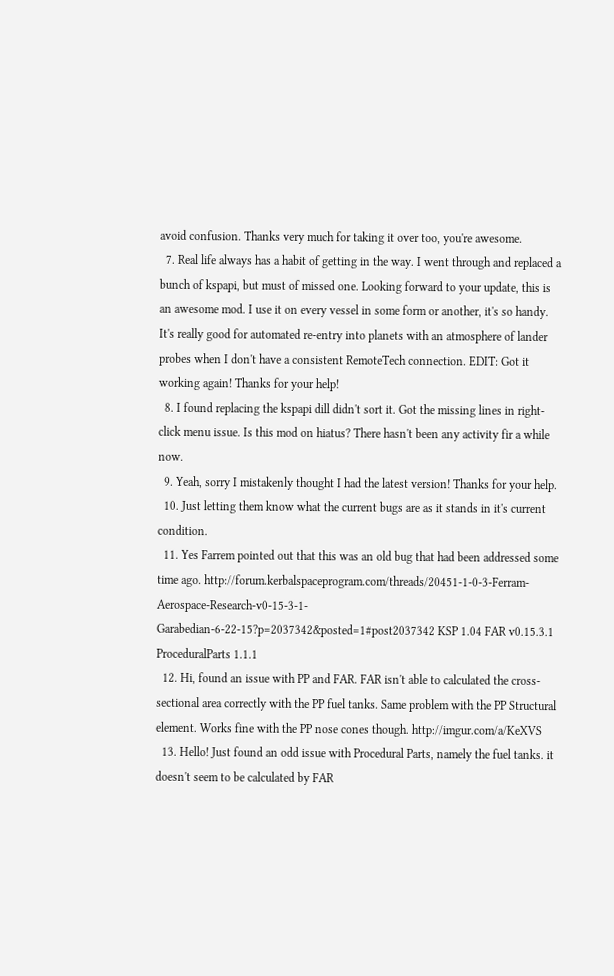avoid confusion. Thanks very much for taking it over too, you're awesome.
  7. Real life always has a habit of getting in the way. I went through and replaced a bunch of kspapi, but must of missed one. Looking forward to your update, this is an awesome mod. I use it on every vessel in some form or another, it's so handy. It's really good for automated re-entry into planets with an atmosphere of lander probes when I don't have a consistent RemoteTech connection. EDIT: Got it working again! Thanks for your help!
  8. I found replacing the kspapi dill didn't sort it. Got the missing lines in right-click menu issue. Is this mod on hiatus? There hasn't been any activity fir a while now.
  9. Yeah, sorry I mistakenly thought I had the latest version! Thanks for your help.
  10. Just letting them know what the current bugs are as it stands in it's current condition.
  11. Yes Farrem pointed out that this was an old bug that had been addressed some time ago. http://forum.kerbalspaceprogram.com/threads/20451-1-0-3-Ferram-Aerospace-Research-v0-15-3-1-Garabedian-6-22-15?p=2037342&posted=1#post2037342 KSP 1.04 FAR v0.15.3.1 ProceduralParts 1.1.1
  12. Hi, found an issue with PP and FAR. FAR isn't able to calculated the cross-sectional area correctly with the PP fuel tanks. Same problem with the PP Structural element. Works fine with the PP nose cones though. http://imgur.com/a/KeXVS
  13. Hello! Just found an odd issue with Procedural Parts, namely the fuel tanks. it doesn't seem to be calculated by FAR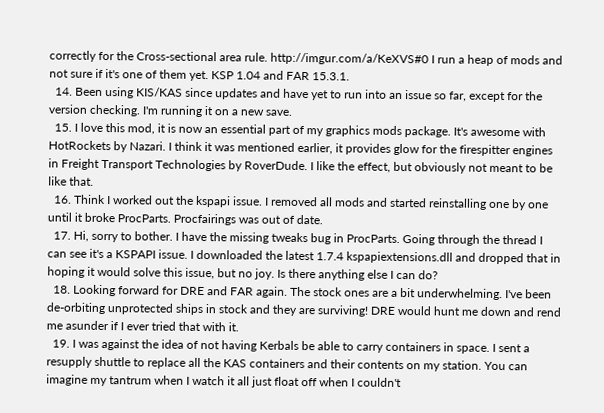correctly for the Cross-sectional area rule. http://imgur.com/a/KeXVS#0 I run a heap of mods and not sure if it's one of them yet. KSP 1.04 and FAR 15.3.1.
  14. Been using KIS/KAS since updates and have yet to run into an issue so far, except for the version checking. I'm running it on a new save.
  15. I love this mod, it is now an essential part of my graphics mods package. It's awesome with HotRockets by Nazari. I think it was mentioned earlier, it provides glow for the firespitter engines in Freight Transport Technologies by RoverDude. I like the effect, but obviously not meant to be like that.
  16. Think I worked out the kspapi issue. I removed all mods and started reinstalling one by one until it broke ProcParts. Procfairings was out of date.
  17. Hi, sorry to bother. I have the missing tweaks bug in ProcParts. Going through the thread I can see it's a KSPAPI issue. I downloaded the latest 1.7.4 kspapiextensions.dll and dropped that in hoping it would solve this issue, but no joy. Is there anything else I can do?
  18. Looking forward for DRE and FAR again. The stock ones are a bit underwhelming. I've been de-orbiting unprotected ships in stock and they are surviving! DRE would hunt me down and rend me asunder if I ever tried that with it.
  19. I was against the idea of not having Kerbals be able to carry containers in space. I sent a resupply shuttle to replace all the KAS containers and their contents on my station. You can imagine my tantrum when I watch it all just float off when I couldn't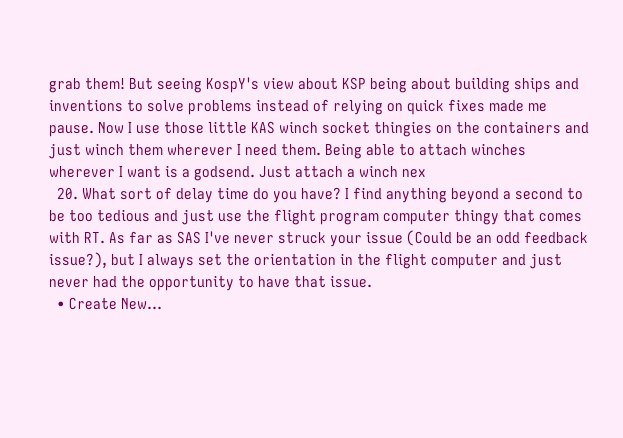grab them! But seeing KospY's view about KSP being about building ships and inventions to solve problems instead of relying on quick fixes made me pause. Now I use those little KAS winch socket thingies on the containers and just winch them wherever I need them. Being able to attach winches wherever I want is a godsend. Just attach a winch nex
  20. What sort of delay time do you have? I find anything beyond a second to be too tedious and just use the flight program computer thingy that comes with RT. As far as SAS I've never struck your issue (Could be an odd feedback issue?), but I always set the orientation in the flight computer and just never had the opportunity to have that issue.
  • Create New...